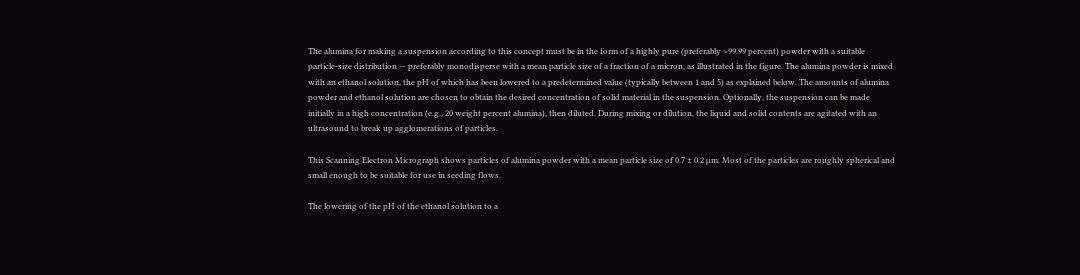The alumina for making a suspension according to this concept must be in the form of a highly pure (preferably >99.99 percent) powder with a suitable particle-size distribution — preferably monodisperse with a mean particle size of a fraction of a micron, as illustrated in the figure. The alumina powder is mixed with an ethanol solution, the pH of which has been lowered to a predetermined value (typically between 1 and 5) as explained below. The amounts of alumina powder and ethanol solution are chosen to obtain the desired concentration of solid material in the suspension. Optionally, the suspension can be made initially in a high concentration (e.g., 20 weight percent alumina), then diluted. During mixing or dilution, the liquid and solid contents are agitated with an ultrasound to break up agglomerations of particles.

This Scanning Electron Micrograph shows particles of alumina powder with a mean particle size of 0.7 ± 0.2 µm. Most of the particles are roughly spherical and small enough to be suitable for use in seeding flows.

The lowering of the pH of the ethanol solution to a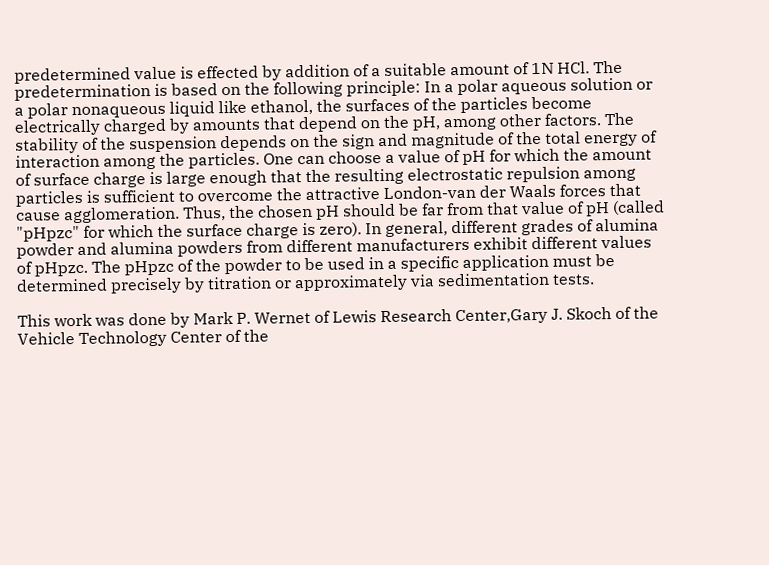predetermined value is effected by addition of a suitable amount of 1N HCl. The predetermination is based on the following principle: In a polar aqueous solution or a polar nonaqueous liquid like ethanol, the surfaces of the particles become electrically charged by amounts that depend on the pH, among other factors. The stability of the suspension depends on the sign and magnitude of the total energy of interaction among the particles. One can choose a value of pH for which the amount of surface charge is large enough that the resulting electrostatic repulsion among particles is sufficient to overcome the attractive London-van der Waals forces that cause agglomeration. Thus, the chosen pH should be far from that value of pH (called "pHpzc" for which the surface charge is zero). In general, different grades of alumina powder and alumina powders from different manufacturers exhibit different values of pHpzc. The pHpzc of the powder to be used in a specific application must be determined precisely by titration or approximately via sedimentation tests.

This work was done by Mark P. Wernet of Lewis Research Center,Gary J. Skoch of the Vehicle Technology Center of the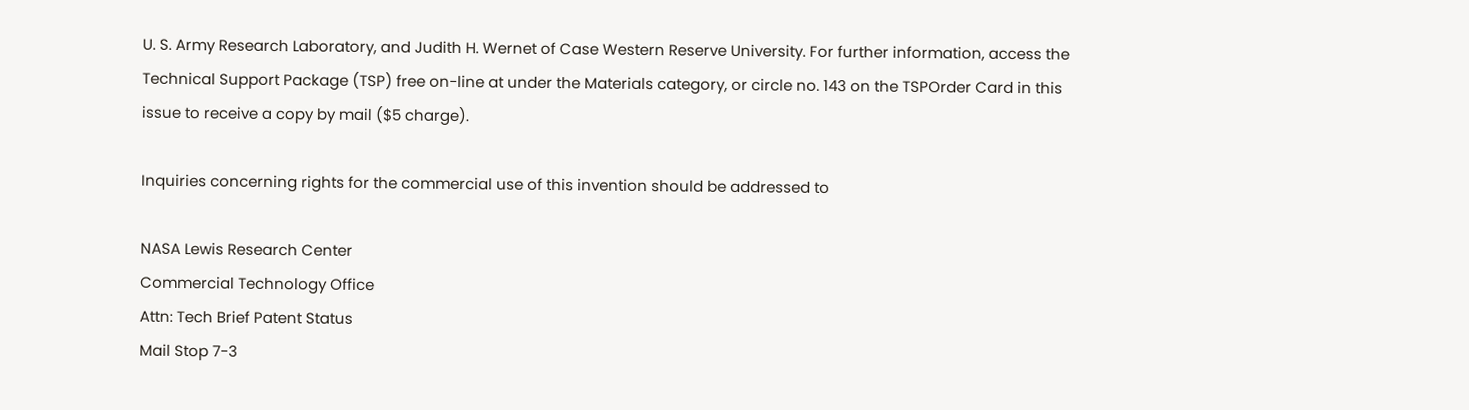U. S. Army Research Laboratory, and Judith H. Wernet of Case Western Reserve University. For further information, access the Technical Support Package (TSP) free on-line at under the Materials category, or circle no. 143 on the TSPOrder Card in this issue to receive a copy by mail ($5 charge).

Inquiries concerning rights for the commercial use of this invention should be addressed to

NASA Lewis Research Center
Commercial Technology Office
Attn: Tech Brief Patent Status
Mail Stop 7-3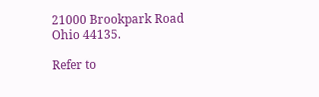21000 Brookpark Road
Ohio 44135.

Refer to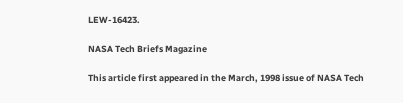LEW-16423.

NASA Tech Briefs Magazine

This article first appeared in the March, 1998 issue of NASA Tech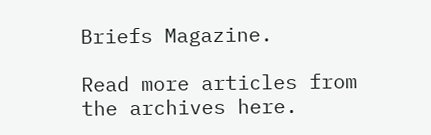Briefs Magazine.

Read more articles from the archives here.